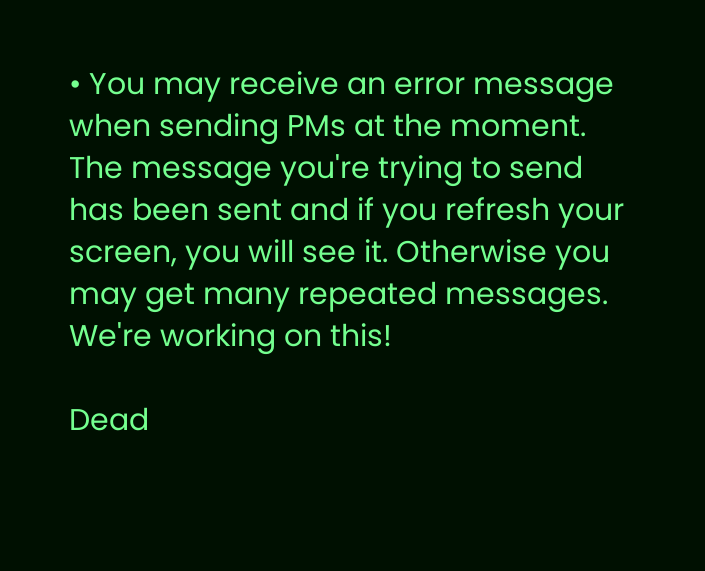• You may receive an error message when sending PMs at the moment. The message you're trying to send has been sent and if you refresh your screen, you will see it. Otherwise you may get many repeated messages. We're working on this!

Dead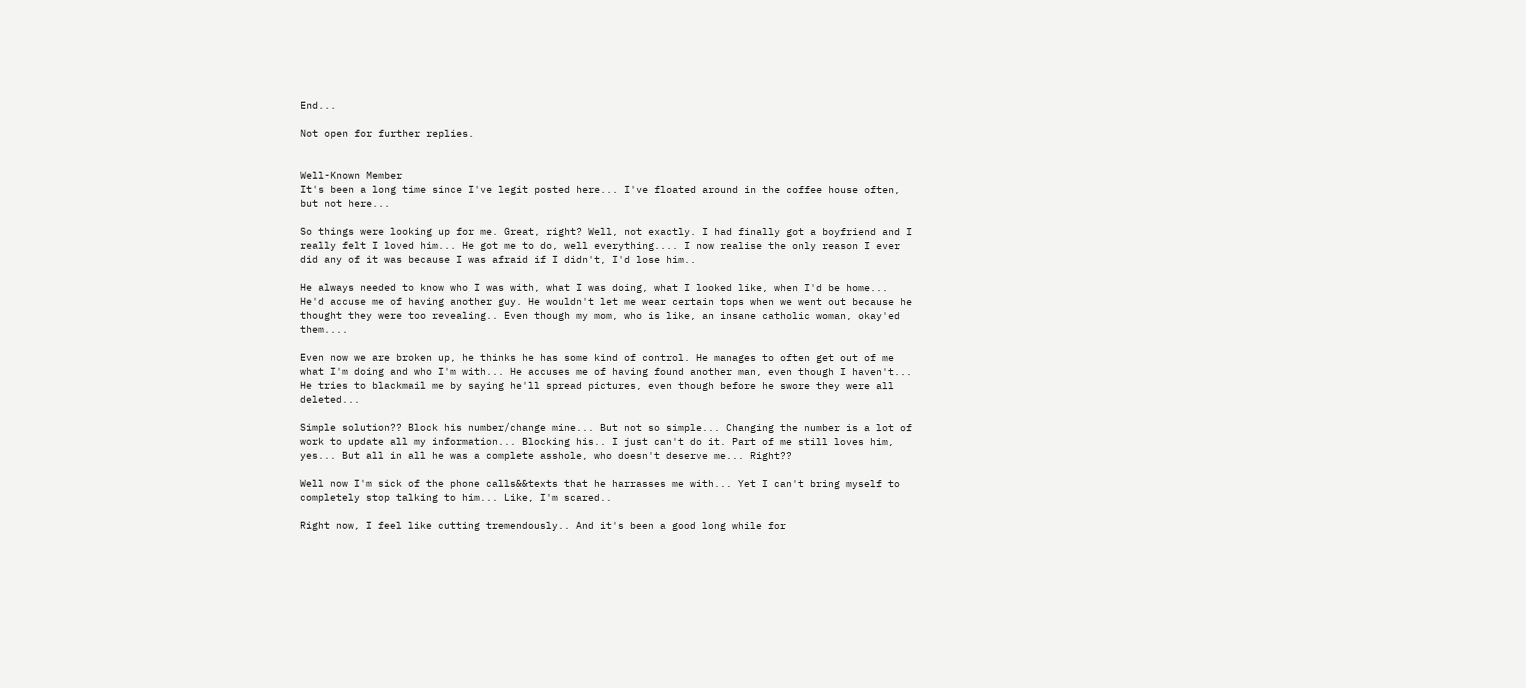End...

Not open for further replies.


Well-Known Member
It's been a long time since I've legit posted here... I've floated around in the coffee house often, but not here...

So things were looking up for me. Great, right? Well, not exactly. I had finally got a boyfriend and I really felt I loved him... He got me to do, well everything.... I now realise the only reason I ever did any of it was because I was afraid if I didn't, I'd lose him..

He always needed to know who I was with, what I was doing, what I looked like, when I'd be home... He'd accuse me of having another guy. He wouldn't let me wear certain tops when we went out because he thought they were too revealing.. Even though my mom, who is like, an insane catholic woman, okay'ed them....

Even now we are broken up, he thinks he has some kind of control. He manages to often get out of me what I'm doing and who I'm with... He accuses me of having found another man, even though I haven't... He tries to blackmail me by saying he'll spread pictures, even though before he swore they were all deleted...

Simple solution?? Block his number/change mine... But not so simple... Changing the number is a lot of work to update all my information... Blocking his.. I just can't do it. Part of me still loves him, yes... But all in all he was a complete asshole, who doesn't deserve me... Right??

Well now I'm sick of the phone calls&&texts that he harrasses me with... Yet I can't bring myself to completely stop talking to him... Like, I'm scared..

Right now, I feel like cutting tremendously.. And it's been a good long while for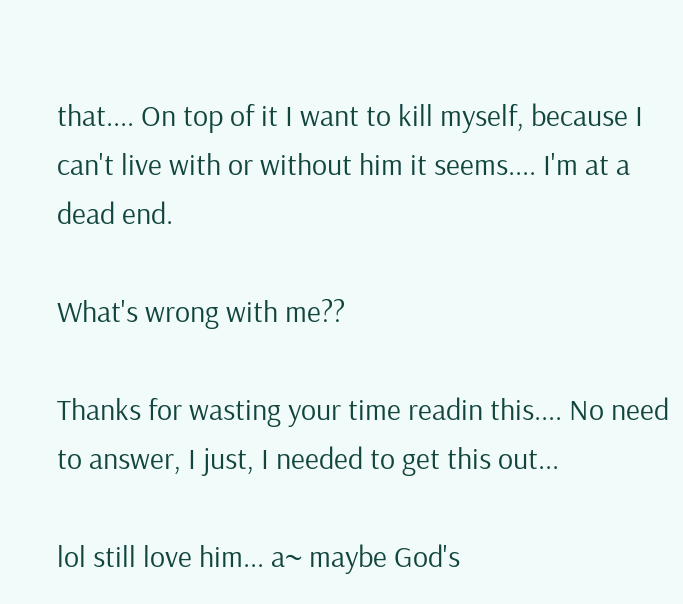that.... On top of it I want to kill myself, because I can't live with or without him it seems.... I'm at a dead end.

What's wrong with me??

Thanks for wasting your time readin this.... No need to answer, I just, I needed to get this out...

lol still love him... a~ maybe God's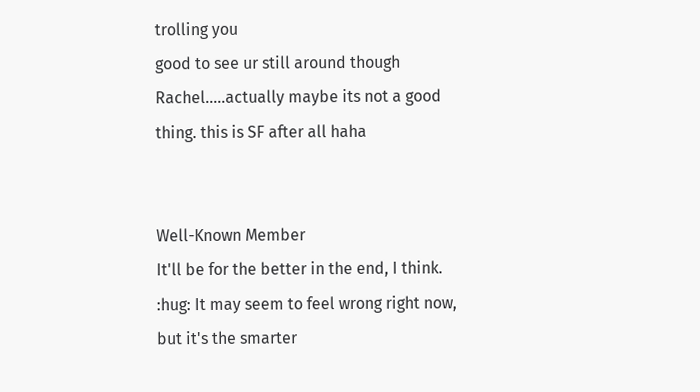trolling you
good to see ur still around though Rachel.....actually maybe its not a good thing. this is SF after all haha


Well-Known Member
It'll be for the better in the end, I think. :hug: It may seem to feel wrong right now, but it's the smarter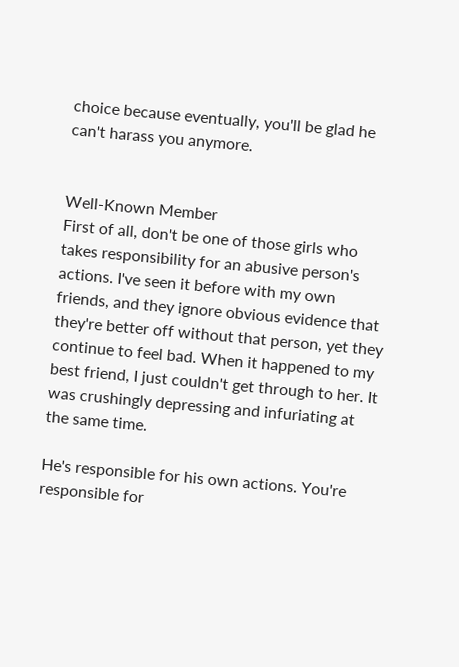choice because eventually, you'll be glad he can't harass you anymore.


Well-Known Member
First of all, don't be one of those girls who takes responsibility for an abusive person's actions. I've seen it before with my own friends, and they ignore obvious evidence that they're better off without that person, yet they continue to feel bad. When it happened to my best friend, I just couldn't get through to her. It was crushingly depressing and infuriating at the same time.

He's responsible for his own actions. You're responsible for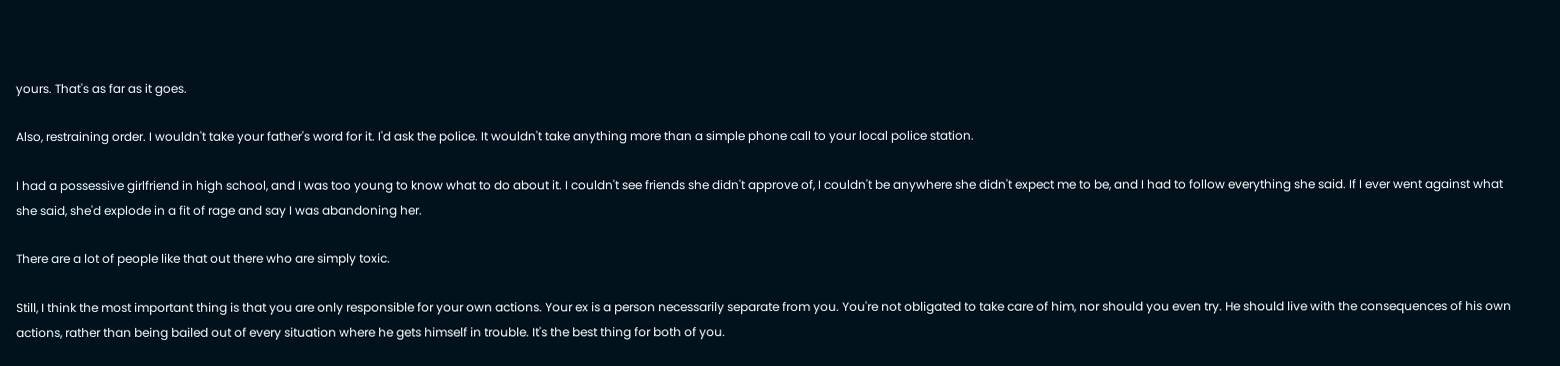yours. That's as far as it goes.

Also, restraining order. I wouldn't take your father's word for it. I'd ask the police. It wouldn't take anything more than a simple phone call to your local police station.

I had a possessive girlfriend in high school, and I was too young to know what to do about it. I couldn't see friends she didn't approve of, I couldn't be anywhere she didn't expect me to be, and I had to follow everything she said. If I ever went against what she said, she'd explode in a fit of rage and say I was abandoning her.

There are a lot of people like that out there who are simply toxic.

Still, I think the most important thing is that you are only responsible for your own actions. Your ex is a person necessarily separate from you. You're not obligated to take care of him, nor should you even try. He should live with the consequences of his own actions, rather than being bailed out of every situation where he gets himself in trouble. It's the best thing for both of you.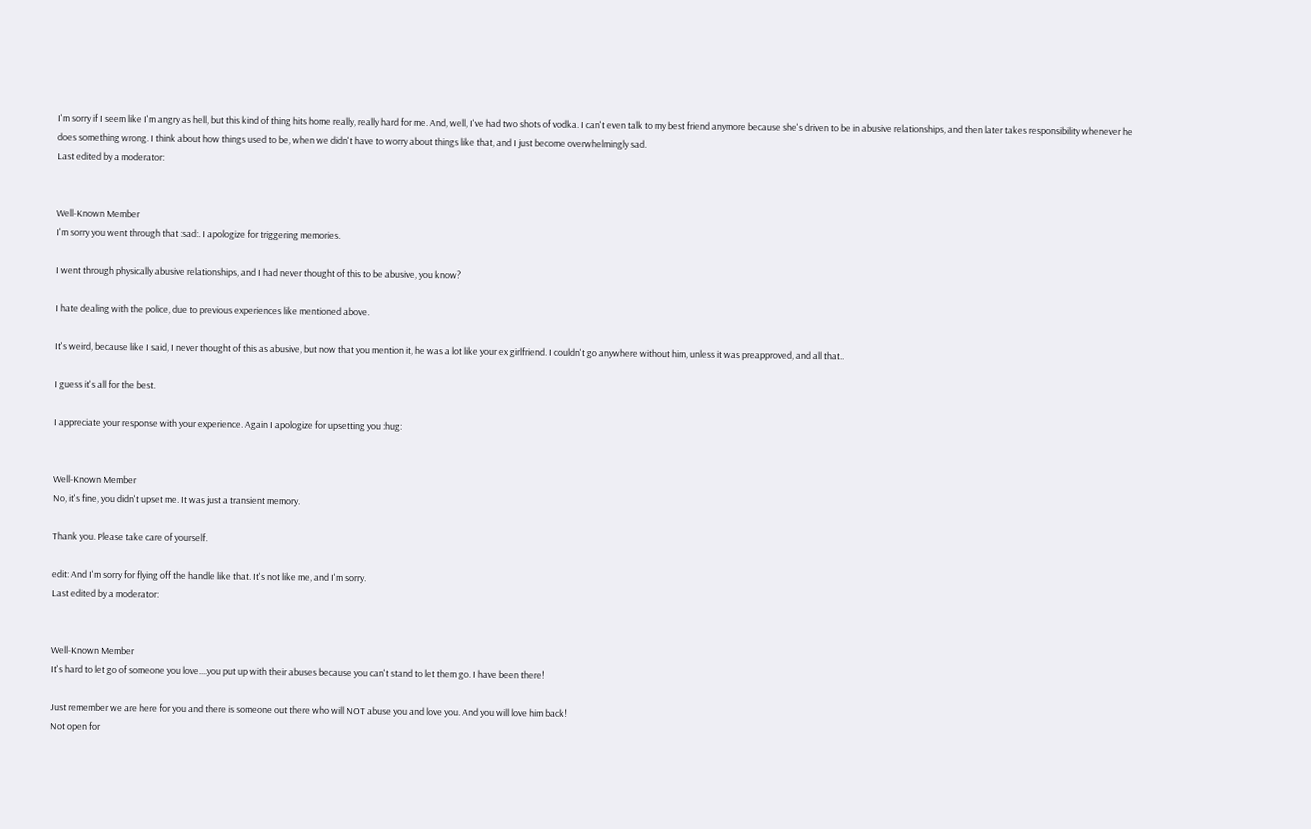I'm sorry if I seem like I'm angry as hell, but this kind of thing hits home really, really hard for me. And, well, I've had two shots of vodka. I can't even talk to my best friend anymore because she's driven to be in abusive relationships, and then later takes responsibility whenever he does something wrong. I think about how things used to be, when we didn't have to worry about things like that, and I just become overwhelmingly sad.
Last edited by a moderator:


Well-Known Member
I'm sorry you went through that :sad:. I apologize for triggering memories.

I went through physically abusive relationships, and I had never thought of this to be abusive, you know?

I hate dealing with the police, due to previous experiences like mentioned above.

It's weird, because like I said, I never thought of this as abusive, but now that you mention it, he was a lot like your ex girlfriend. I couldn't go anywhere without him, unless it was preapproved, and all that..

I guess it's all for the best.

I appreciate your response with your experience. Again I apologize for upsetting you :hug:


Well-Known Member
No, it's fine, you didn't upset me. It was just a transient memory.

Thank you. Please take care of yourself.

edit: And I'm sorry for flying off the handle like that. It's not like me, and I'm sorry.
Last edited by a moderator:


Well-Known Member
It's hard to let go of someone you love....you put up with their abuses because you can't stand to let them go. I have been there!

Just remember we are here for you and there is someone out there who will NOT abuse you and love you. And you will love him back!
Not open for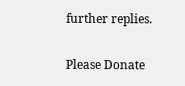further replies.

Please Donate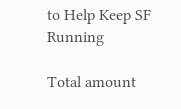to Help Keep SF Running

Total amount